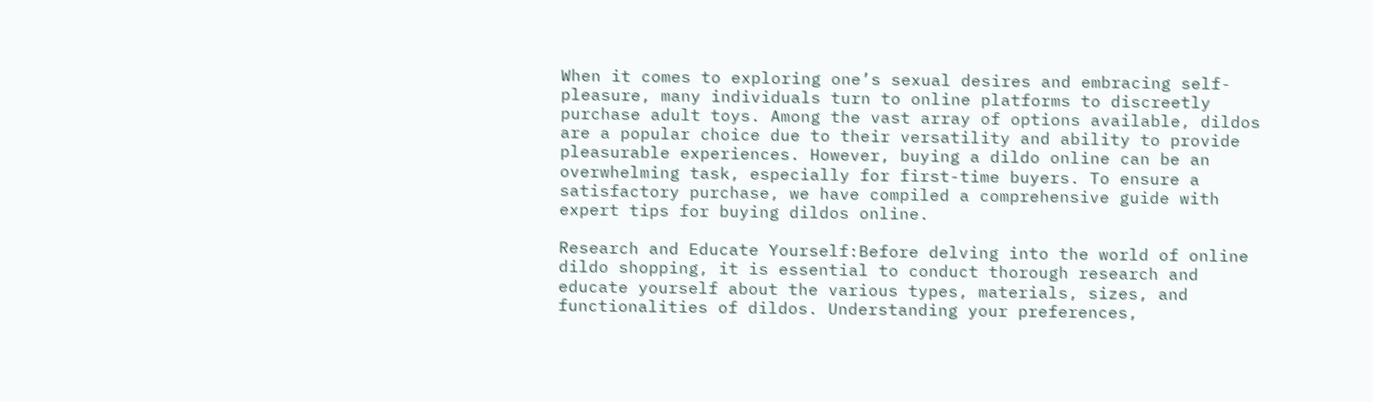When it comes to exploring one’s sexual desires and embracing self-pleasure, many individuals turn to online platforms to discreetly purchase adult toys. Among the vast array of options available, dildos are a popular choice due to their versatility and ability to provide pleasurable experiences. However, buying a dildo online can be an overwhelming task, especially for first-time buyers. To ensure a satisfactory purchase, we have compiled a comprehensive guide with expert tips for buying dildos online.

Research and Educate Yourself:Before delving into the world of online dildo shopping, it is essential to conduct thorough research and educate yourself about the various types, materials, sizes, and functionalities of dildos. Understanding your preferences,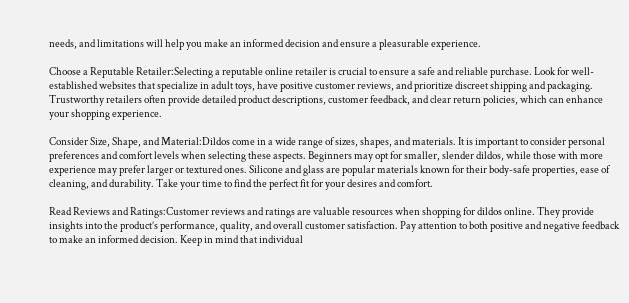needs, and limitations will help you make an informed decision and ensure a pleasurable experience.

Choose a Reputable Retailer:Selecting a reputable online retailer is crucial to ensure a safe and reliable purchase. Look for well-established websites that specialize in adult toys, have positive customer reviews, and prioritize discreet shipping and packaging. Trustworthy retailers often provide detailed product descriptions, customer feedback, and clear return policies, which can enhance your shopping experience.

Consider Size, Shape, and Material:Dildos come in a wide range of sizes, shapes, and materials. It is important to consider personal preferences and comfort levels when selecting these aspects. Beginners may opt for smaller, slender dildos, while those with more experience may prefer larger or textured ones. Silicone and glass are popular materials known for their body-safe properties, ease of cleaning, and durability. Take your time to find the perfect fit for your desires and comfort.

Read Reviews and Ratings:Customer reviews and ratings are valuable resources when shopping for dildos online. They provide insights into the product’s performance, quality, and overall customer satisfaction. Pay attention to both positive and negative feedback to make an informed decision. Keep in mind that individual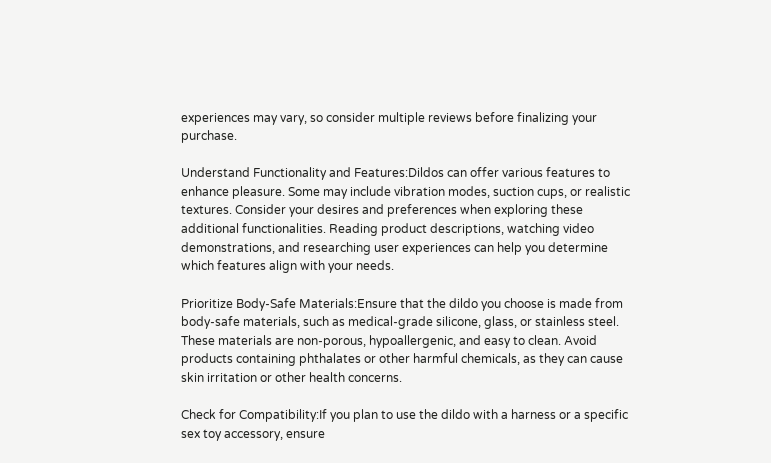experiences may vary, so consider multiple reviews before finalizing your purchase.

Understand Functionality and Features:Dildos can offer various features to enhance pleasure. Some may include vibration modes, suction cups, or realistic textures. Consider your desires and preferences when exploring these additional functionalities. Reading product descriptions, watching video demonstrations, and researching user experiences can help you determine which features align with your needs.

Prioritize Body-Safe Materials:Ensure that the dildo you choose is made from body-safe materials, such as medical-grade silicone, glass, or stainless steel. These materials are non-porous, hypoallergenic, and easy to clean. Avoid products containing phthalates or other harmful chemicals, as they can cause skin irritation or other health concerns.

Check for Compatibility:If you plan to use the dildo with a harness or a specific sex toy accessory, ensure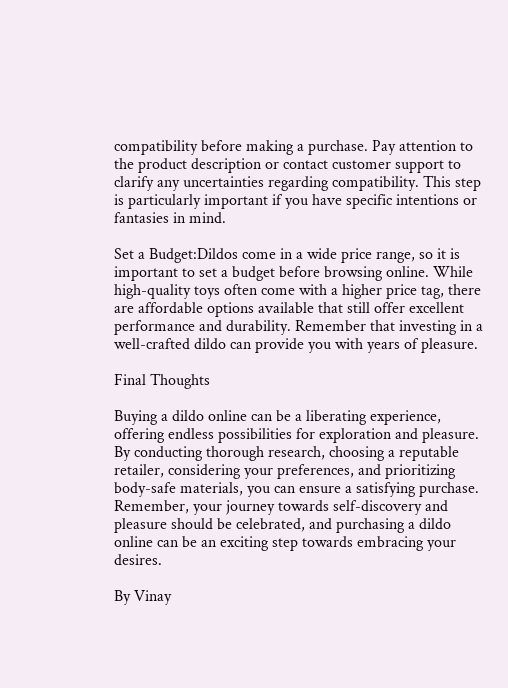compatibility before making a purchase. Pay attention to the product description or contact customer support to clarify any uncertainties regarding compatibility. This step is particularly important if you have specific intentions or fantasies in mind.

Set a Budget:Dildos come in a wide price range, so it is important to set a budget before browsing online. While high-quality toys often come with a higher price tag, there are affordable options available that still offer excellent performance and durability. Remember that investing in a well-crafted dildo can provide you with years of pleasure.

Final Thoughts

Buying a dildo online can be a liberating experience, offering endless possibilities for exploration and pleasure. By conducting thorough research, choosing a reputable retailer, considering your preferences, and prioritizing body-safe materials, you can ensure a satisfying purchase. Remember, your journey towards self-discovery and pleasure should be celebrated, and purchasing a dildo online can be an exciting step towards embracing your desires.

By Vinay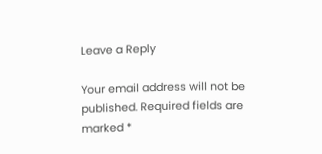Leave a Reply

Your email address will not be published. Required fields are marked *